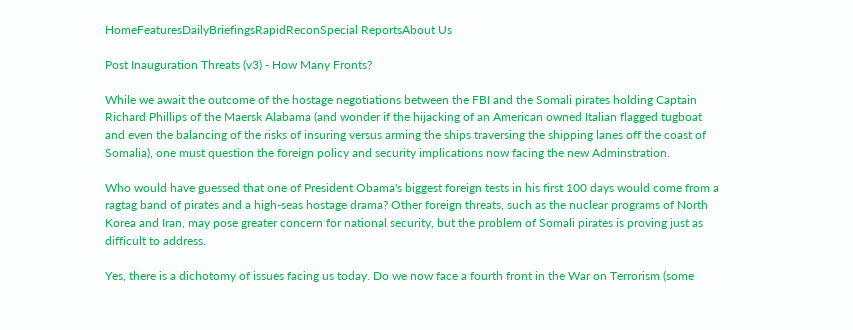HomeFeaturesDailyBriefingsRapidReconSpecial ReportsAbout Us

Post Inauguration Threats (v3) - How Many Fronts?

While we await the outcome of the hostage negotiations between the FBI and the Somali pirates holding Captain Richard Phillips of the Maersk Alabama (and wonder if the hijacking of an American owned Italian flagged tugboat and even the balancing of the risks of insuring versus arming the ships traversing the shipping lanes off the coast of Somalia), one must question the foreign policy and security implications now facing the new Adminstration.

Who would have guessed that one of President Obama's biggest foreign tests in his first 100 days would come from a ragtag band of pirates and a high-seas hostage drama? Other foreign threats, such as the nuclear programs of North Korea and Iran, may pose greater concern for national security, but the problem of Somali pirates is proving just as difficult to address.

Yes, there is a dichotomy of issues facing us today. Do we now face a fourth front in the War on Terrorism (some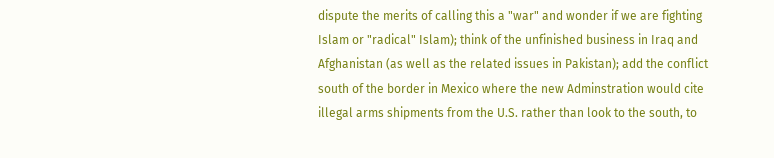dispute the merits of calling this a "war" and wonder if we are fighting Islam or "radical" Islam); think of the unfinished business in Iraq and Afghanistan (as well as the related issues in Pakistan); add the conflict south of the border in Mexico where the new Adminstration would cite illegal arms shipments from the U.S. rather than look to the south, to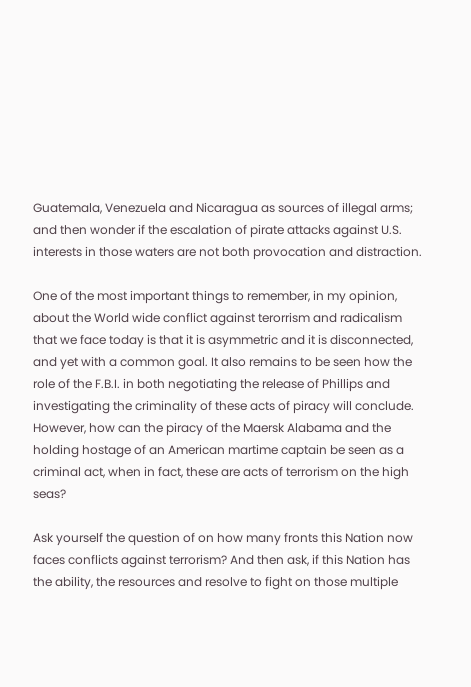Guatemala, Venezuela and Nicaragua as sources of illegal arms; and then wonder if the escalation of pirate attacks against U.S. interests in those waters are not both provocation and distraction.

One of the most important things to remember, in my opinion, about the World wide conflict against terorrism and radicalism that we face today is that it is asymmetric and it is disconnected, and yet with a common goal. It also remains to be seen how the role of the F.B.I. in both negotiating the release of Phillips and investigating the criminality of these acts of piracy will conclude. However, how can the piracy of the Maersk Alabama and the holding hostage of an American martime captain be seen as a criminal act, when in fact, these are acts of terrorism on the high seas?

Ask yourself the question of on how many fronts this Nation now faces conflicts against terrorism? And then ask, if this Nation has the ability, the resources and resolve to fight on those multiple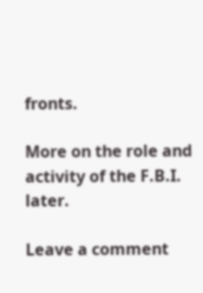fronts.

More on the role and activity of the F.B.I. later.

Leave a comment